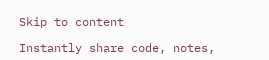Skip to content

Instantly share code, notes,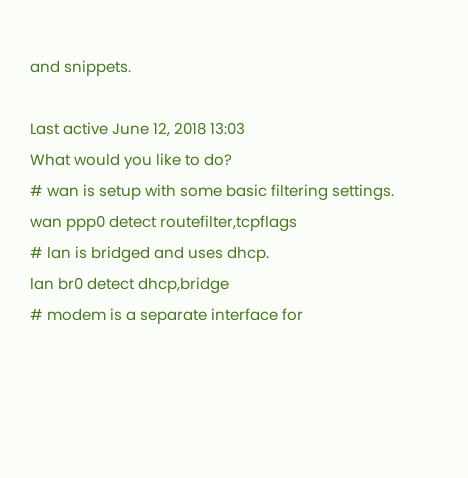and snippets.

Last active June 12, 2018 13:03
What would you like to do?
# wan is setup with some basic filtering settings.
wan ppp0 detect routefilter,tcpflags
# lan is bridged and uses dhcp.
lan br0 detect dhcp,bridge
# modem is a separate interface for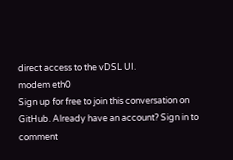direct access to the vDSL UI.
modem eth0
Sign up for free to join this conversation on GitHub. Already have an account? Sign in to comment